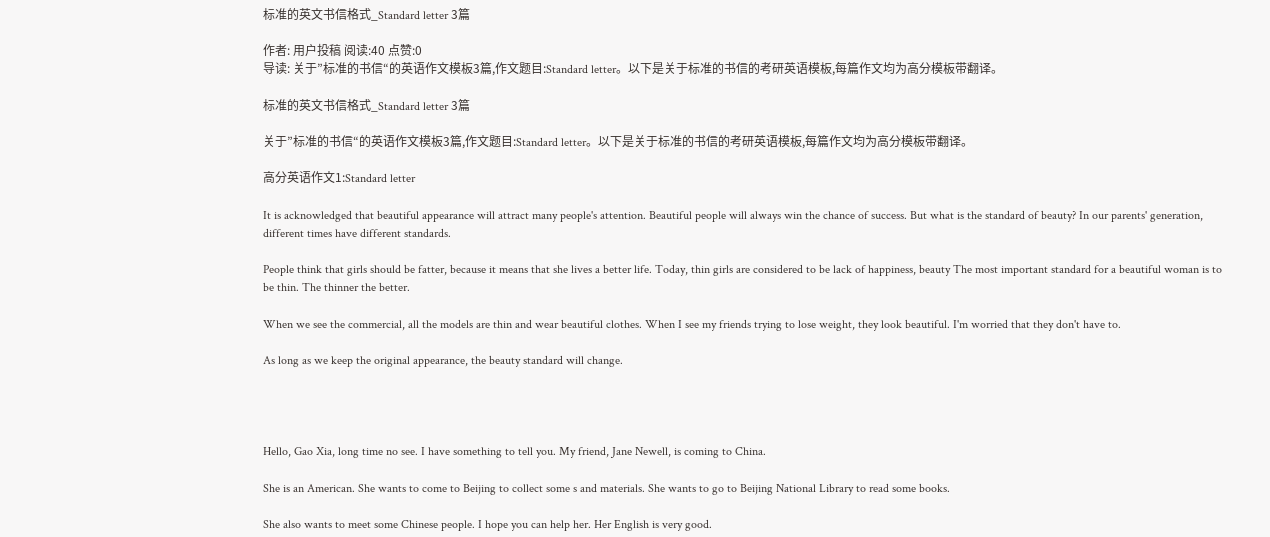标准的英文书信格式_Standard letter 3篇

作者: 用户投稿 阅读:40 点赞:0
导读: 关于”标准的书信“的英语作文模板3篇,作文题目:Standard letter。以下是关于标准的书信的考研英语模板,每篇作文均为高分模板带翻译。

标准的英文书信格式_Standard letter 3篇

关于”标准的书信“的英语作文模板3篇,作文题目:Standard letter。以下是关于标准的书信的考研英语模板,每篇作文均为高分模板带翻译。

高分英语作文1:Standard letter

It is acknowledged that beautiful appearance will attract many people's attention. Beautiful people will always win the chance of success. But what is the standard of beauty? In our parents' generation, different times have different standards.

People think that girls should be fatter, because it means that she lives a better life. Today, thin girls are considered to be lack of happiness, beauty The most important standard for a beautiful woman is to be thin. The thinner the better.

When we see the commercial, all the models are thin and wear beautiful clothes. When I see my friends trying to lose weight, they look beautiful. I'm worried that they don't have to.

As long as we keep the original appearance, the beauty standard will change.




Hello, Gao Xia, long time no see. I have something to tell you. My friend, Jane Newell, is coming to China.

She is an American. She wants to come to Beijing to collect some s and materials. She wants to go to Beijing National Library to read some books.

She also wants to meet some Chinese people. I hope you can help her. Her English is very good.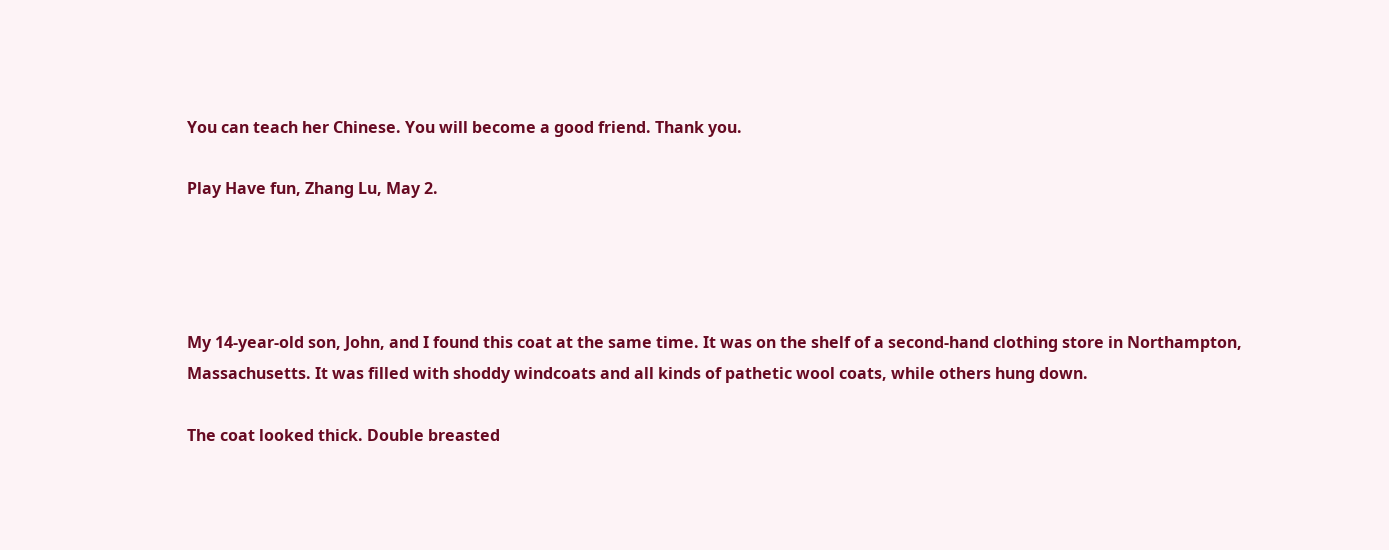You can teach her Chinese. You will become a good friend. Thank you.

Play Have fun, Zhang Lu, May 2.




My 14-year-old son, John, and I found this coat at the same time. It was on the shelf of a second-hand clothing store in Northampton, Massachusetts. It was filled with shoddy windcoats and all kinds of pathetic wool coats, while others hung down.

The coat looked thick. Double breasted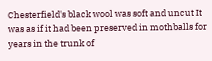Chesterfield's black wool was soft and uncut It was as if it had been preserved in mothballs for years in the trunk of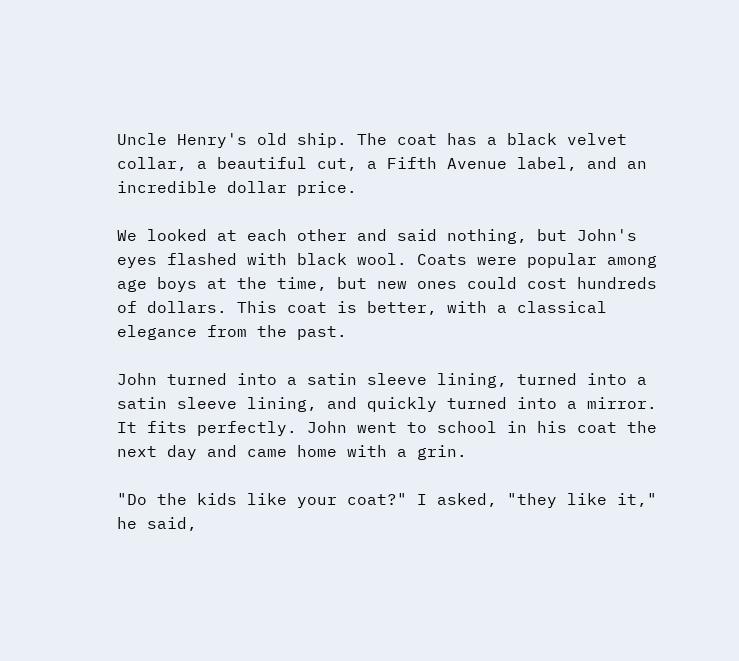Uncle Henry's old ship. The coat has a black velvet collar, a beautiful cut, a Fifth Avenue label, and an incredible dollar price.

We looked at each other and said nothing, but John's eyes flashed with black wool. Coats were popular among age boys at the time, but new ones could cost hundreds of dollars. This coat is better, with a classical elegance from the past.

John turned into a satin sleeve lining, turned into a satin sleeve lining, and quickly turned into a mirror. It fits perfectly. John went to school in his coat the next day and came home with a grin.

"Do the kids like your coat?" I asked, "they like it," he said,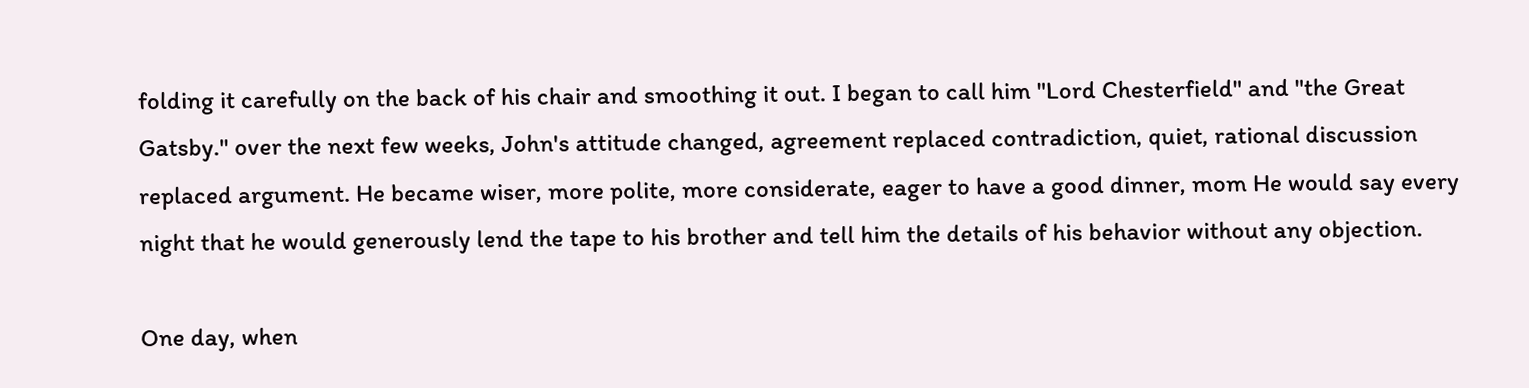folding it carefully on the back of his chair and smoothing it out. I began to call him "Lord Chesterfield" and "the Great Gatsby." over the next few weeks, John's attitude changed, agreement replaced contradiction, quiet, rational discussion replaced argument. He became wiser, more polite, more considerate, eager to have a good dinner, mom He would say every night that he would generously lend the tape to his brother and tell him the details of his behavior without any objection.

One day, when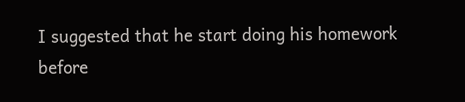I suggested that he start doing his homework before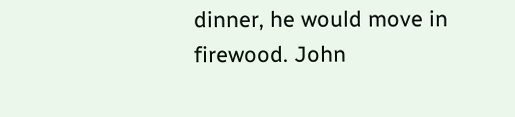dinner, he would move in firewood. John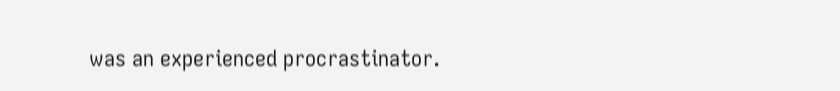was an experienced procrastinator.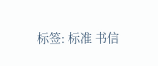标签: 标准 书信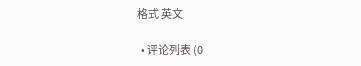格式 英文

  • 评论列表 (0